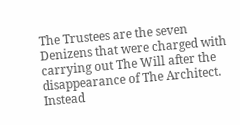The Trustees are the seven Denizens that were charged with carrying out The Will after the disappearance of The Architect. Instead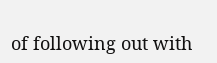of following out with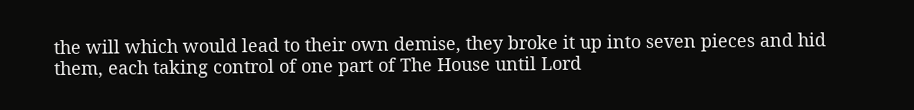the will which would lead to their own demise, they broke it up into seven pieces and hid them, each taking control of one part of The House until Lord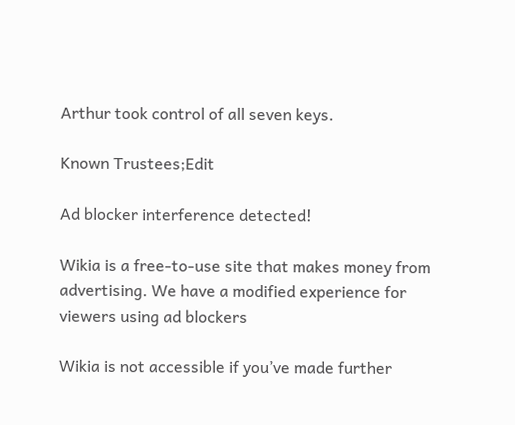Arthur took control of all seven keys.

Known Trustees;Edit

Ad blocker interference detected!

Wikia is a free-to-use site that makes money from advertising. We have a modified experience for viewers using ad blockers

Wikia is not accessible if you’ve made further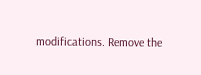modifications. Remove the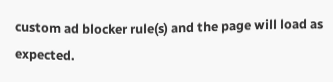custom ad blocker rule(s) and the page will load as expected.